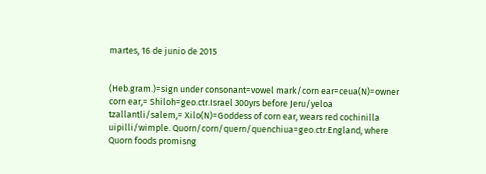martes, 16 de junio de 2015


(Heb.gram.)=sign under consonant=vowel mark/corn ear=ceua(N)=owner corn ear,= Shiloh=geo.ctr.Israel 300yrs before Jeru/yeloa tzallantli/salem,= Xilo(N)=Goddess of corn ear, wears red cochinilla uipilli/wimple. Quorn/corn/quern/quenchiua=geo.ctr.England, where Quorn foods promisng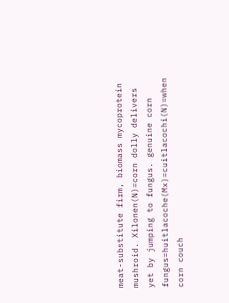meat-substitute firm, biomass mycoprotein mushroid. Xilonen(N)=corn dolly delivers yet by jumping to fungus. genuine corn fungus=huitlacoche(Mx)=cuitlacochi(N)=when corn couch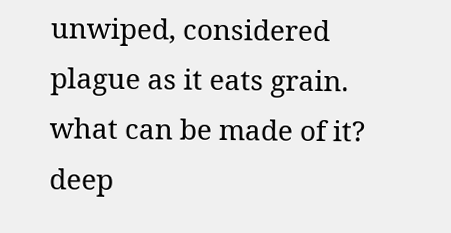unwiped, considered plague as it eats grain. what can be made of it? deep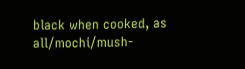black when cooked, as all/mochi/mush-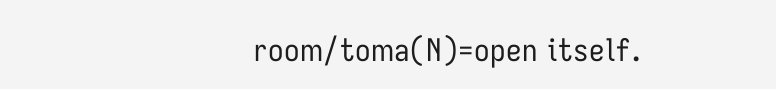room/toma(N)=open itself.